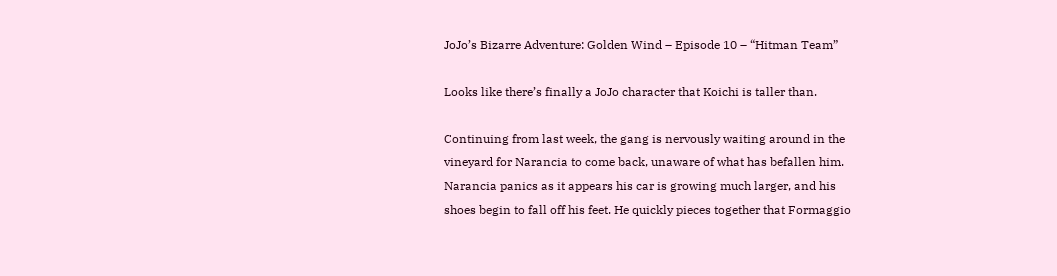JoJo’s Bizarre Adventure: Golden Wind – Episode 10 – “Hitman Team”

Looks like there’s finally a JoJo character that Koichi is taller than.

Continuing from last week, the gang is nervously waiting around in the vineyard for Narancia to come back, unaware of what has befallen him. Narancia panics as it appears his car is growing much larger, and his shoes begin to fall off his feet. He quickly pieces together that Formaggio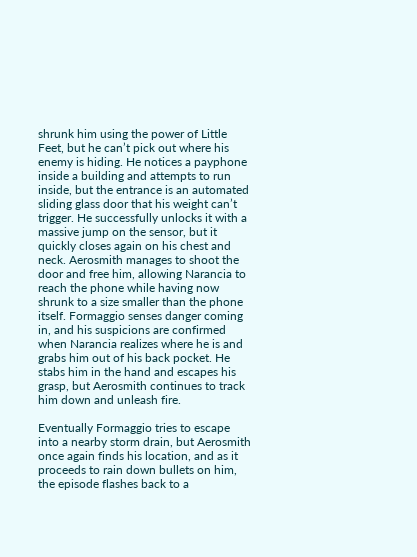shrunk him using the power of Little Feet, but he can’t pick out where his enemy is hiding. He notices a payphone inside a building and attempts to run inside, but the entrance is an automated sliding glass door that his weight can’t trigger. He successfully unlocks it with a massive jump on the sensor, but it quickly closes again on his chest and neck. Aerosmith manages to shoot the door and free him, allowing Narancia to reach the phone while having now shrunk to a size smaller than the phone itself. Formaggio senses danger coming in, and his suspicions are confirmed when Narancia realizes where he is and grabs him out of his back pocket. He stabs him in the hand and escapes his grasp, but Aerosmith continues to track him down and unleash fire.

Eventually Formaggio tries to escape into a nearby storm drain, but Aerosmith once again finds his location, and as it proceeds to rain down bullets on him, the episode flashes back to a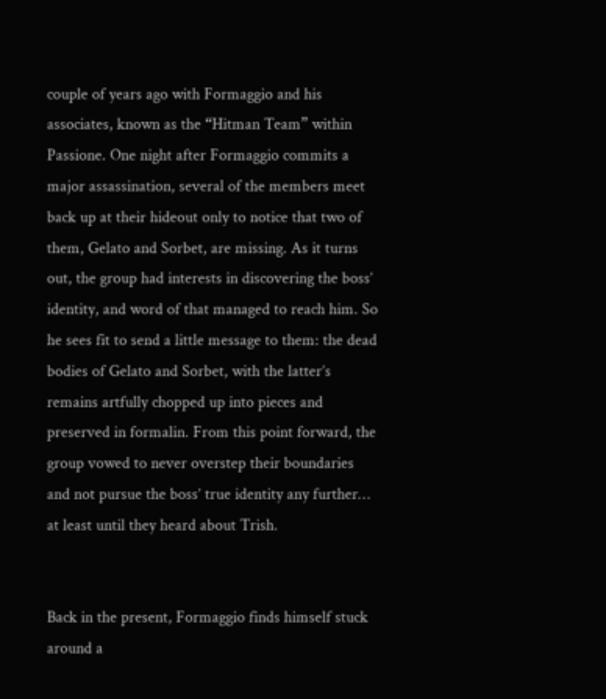couple of years ago with Formaggio and his associates, known as the “Hitman Team” within Passione. One night after Formaggio commits a major assassination, several of the members meet back up at their hideout only to notice that two of them, Gelato and Sorbet, are missing. As it turns out, the group had interests in discovering the boss’ identity, and word of that managed to reach him. So he sees fit to send a little message to them: the dead bodies of Gelato and Sorbet, with the latter’s remains artfully chopped up into pieces and preserved in formalin. From this point forward, the group vowed to never overstep their boundaries and not pursue the boss’ true identity any further… at least until they heard about Trish.


Back in the present, Formaggio finds himself stuck around a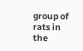group of rats in the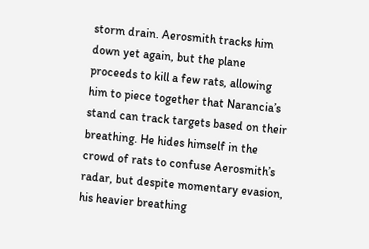storm drain. Aerosmith tracks him down yet again, but the plane proceeds to kill a few rats, allowing him to piece together that Narancia’s stand can track targets based on their breathing. He hides himself in the crowd of rats to confuse Aerosmith’s radar, but despite momentary evasion, his heavier breathing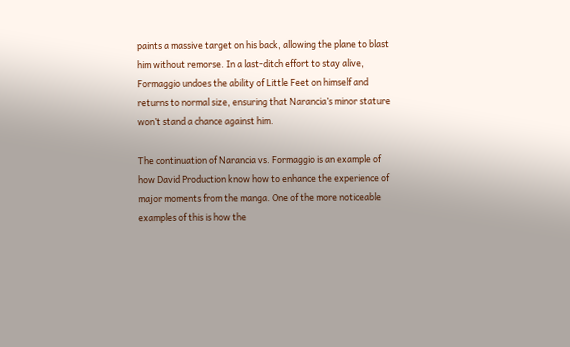paints a massive target on his back, allowing the plane to blast him without remorse. In a last-ditch effort to stay alive, Formaggio undoes the ability of Little Feet on himself and returns to normal size, ensuring that Narancia’s minor stature won’t stand a chance against him.

The continuation of Narancia vs. Formaggio is an example of how David Production know how to enhance the experience of major moments from the manga. One of the more noticeable examples of this is how the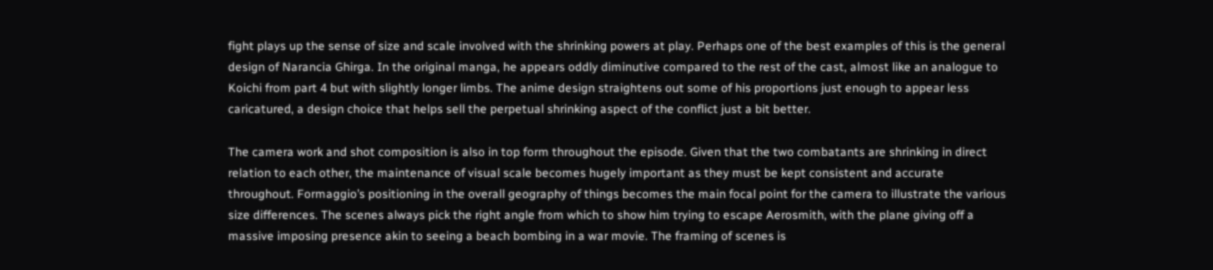fight plays up the sense of size and scale involved with the shrinking powers at play. Perhaps one of the best examples of this is the general design of Narancia Ghirga. In the original manga, he appears oddly diminutive compared to the rest of the cast, almost like an analogue to Koichi from part 4 but with slightly longer limbs. The anime design straightens out some of his proportions just enough to appear less caricatured, a design choice that helps sell the perpetual shrinking aspect of the conflict just a bit better.

The camera work and shot composition is also in top form throughout the episode. Given that the two combatants are shrinking in direct relation to each other, the maintenance of visual scale becomes hugely important as they must be kept consistent and accurate throughout. Formaggio’s positioning in the overall geography of things becomes the main focal point for the camera to illustrate the various size differences. The scenes always pick the right angle from which to show him trying to escape Aerosmith, with the plane giving off a massive imposing presence akin to seeing a beach bombing in a war movie. The framing of scenes is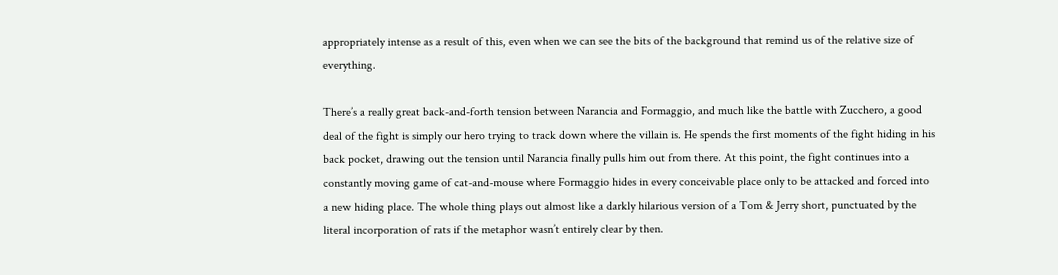appropriately intense as a result of this, even when we can see the bits of the background that remind us of the relative size of everything.

There’s a really great back-and-forth tension between Narancia and Formaggio, and much like the battle with Zucchero, a good deal of the fight is simply our hero trying to track down where the villain is. He spends the first moments of the fight hiding in his back pocket, drawing out the tension until Narancia finally pulls him out from there. At this point, the fight continues into a constantly moving game of cat-and-mouse where Formaggio hides in every conceivable place only to be attacked and forced into a new hiding place. The whole thing plays out almost like a darkly hilarious version of a Tom & Jerry short, punctuated by the literal incorporation of rats if the metaphor wasn’t entirely clear by then.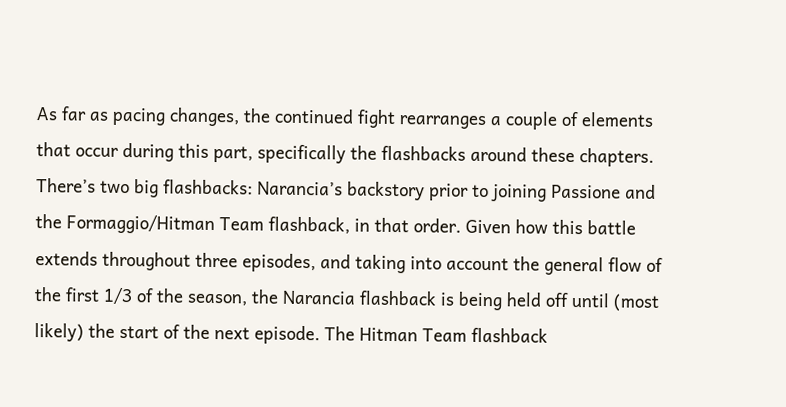As far as pacing changes, the continued fight rearranges a couple of elements that occur during this part, specifically the flashbacks around these chapters. There’s two big flashbacks: Narancia’s backstory prior to joining Passione and the Formaggio/Hitman Team flashback, in that order. Given how this battle extends throughout three episodes, and taking into account the general flow of the first 1/3 of the season, the Narancia flashback is being held off until (most likely) the start of the next episode. The Hitman Team flashback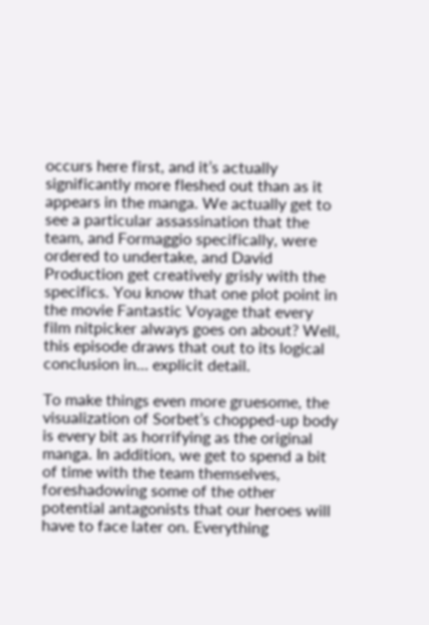occurs here first, and it’s actually significantly more fleshed out than as it appears in the manga. We actually get to see a particular assassination that the team, and Formaggio specifically, were ordered to undertake, and David Production get creatively grisly with the specifics. You know that one plot point in the movie Fantastic Voyage that every film nitpicker always goes on about? Well, this episode draws that out to its logical conclusion in… explicit detail.

To make things even more gruesome, the visualization of Sorbet’s chopped-up body is every bit as horrifying as the original manga. In addition, we get to spend a bit of time with the team themselves, foreshadowing some of the other potential antagonists that our heroes will have to face later on. Everything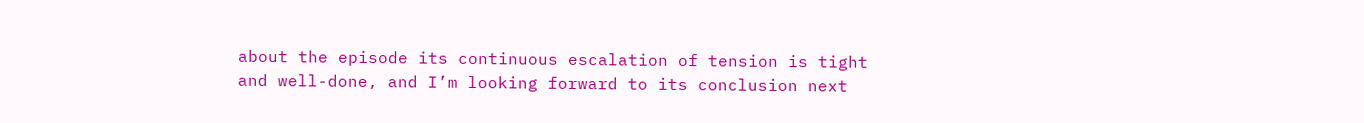about the episode its continuous escalation of tension is tight and well-done, and I’m looking forward to its conclusion next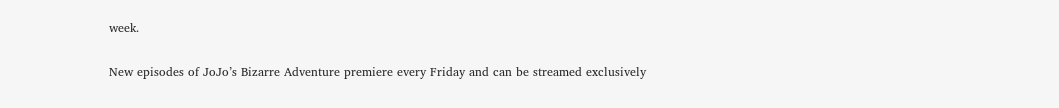week.

New episodes of JoJo’s Bizarre Adventure premiere every Friday and can be streamed exclusively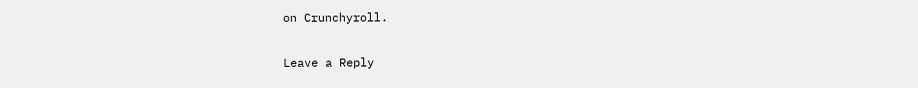on Crunchyroll.

Leave a Reply